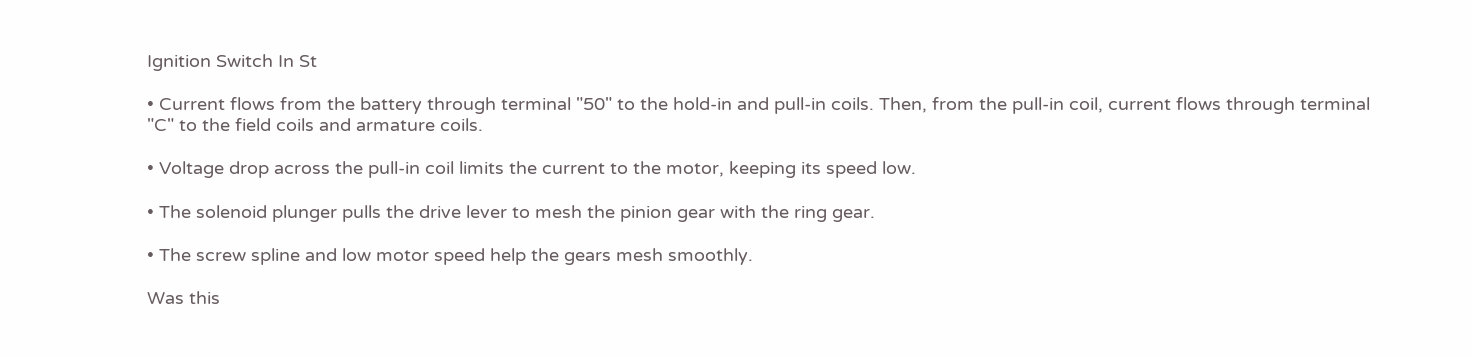Ignition Switch In St

• Current flows from the battery through terminal "50" to the hold-in and pull-in coils. Then, from the pull-in coil, current flows through terminal "C" to the field coils and armature coils.

• Voltage drop across the pull-in coil limits the current to the motor, keeping its speed low.

• The solenoid plunger pulls the drive lever to mesh the pinion gear with the ring gear.

• The screw spline and low motor speed help the gears mesh smoothly.

Was this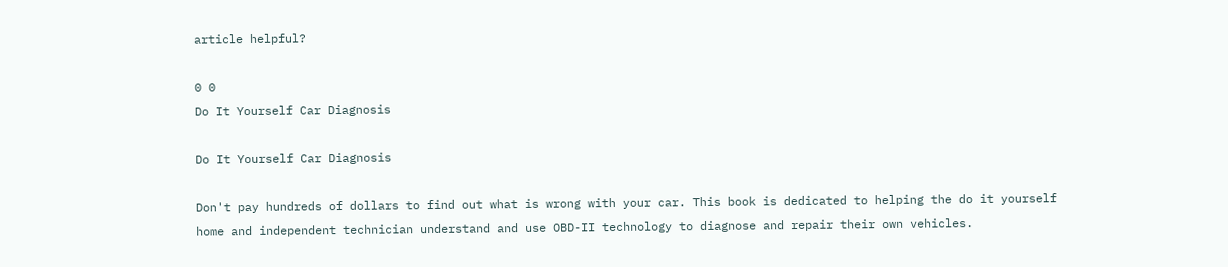article helpful?

0 0
Do It Yourself Car Diagnosis

Do It Yourself Car Diagnosis

Don't pay hundreds of dollars to find out what is wrong with your car. This book is dedicated to helping the do it yourself home and independent technician understand and use OBD-II technology to diagnose and repair their own vehicles.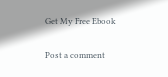Get My Free Ebook

Post a comment